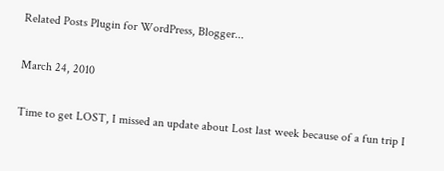Related Posts Plugin for WordPress, Blogger...

March 24, 2010

Time to get LOST, I missed an update about Lost last week because of a fun trip I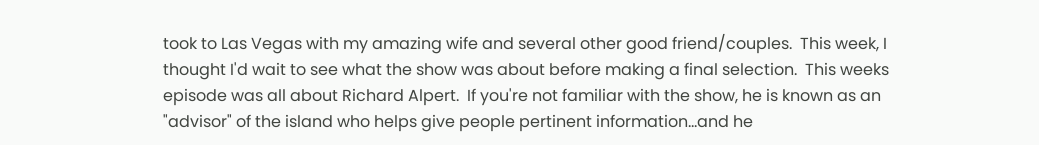took to Las Vegas with my amazing wife and several other good friend/couples.  This week, I thought I'd wait to see what the show was about before making a final selection.  This weeks episode was all about Richard Alpert.  If you're not familiar with the show, he is known as an "advisor" of the island who helps give people pertinent information...and he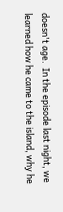doesn't age.  In the episode last night, we learned how he came to the island, why he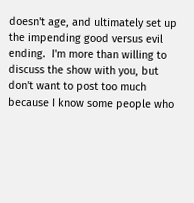doesn't age, and ultimately set up the impending good versus evil ending.  I'm more than willing to discuss the show with you, but don't want to post too much because I know some people who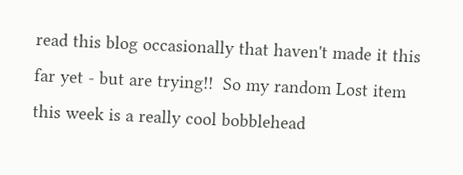read this blog occasionally that haven't made it this far yet - but are trying!!  So my random Lost item this week is a really cool bobblehead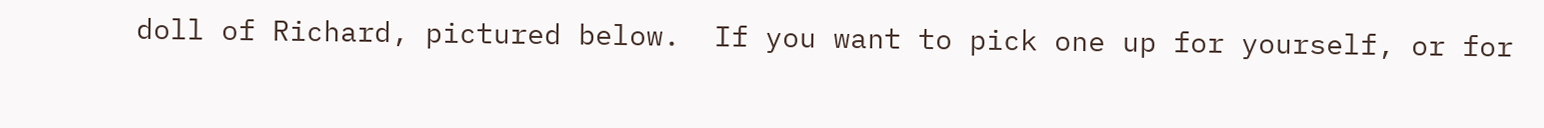doll of Richard, pictured below.  If you want to pick one up for yourself, or for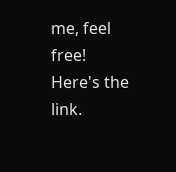me, feel free! Here's the link.